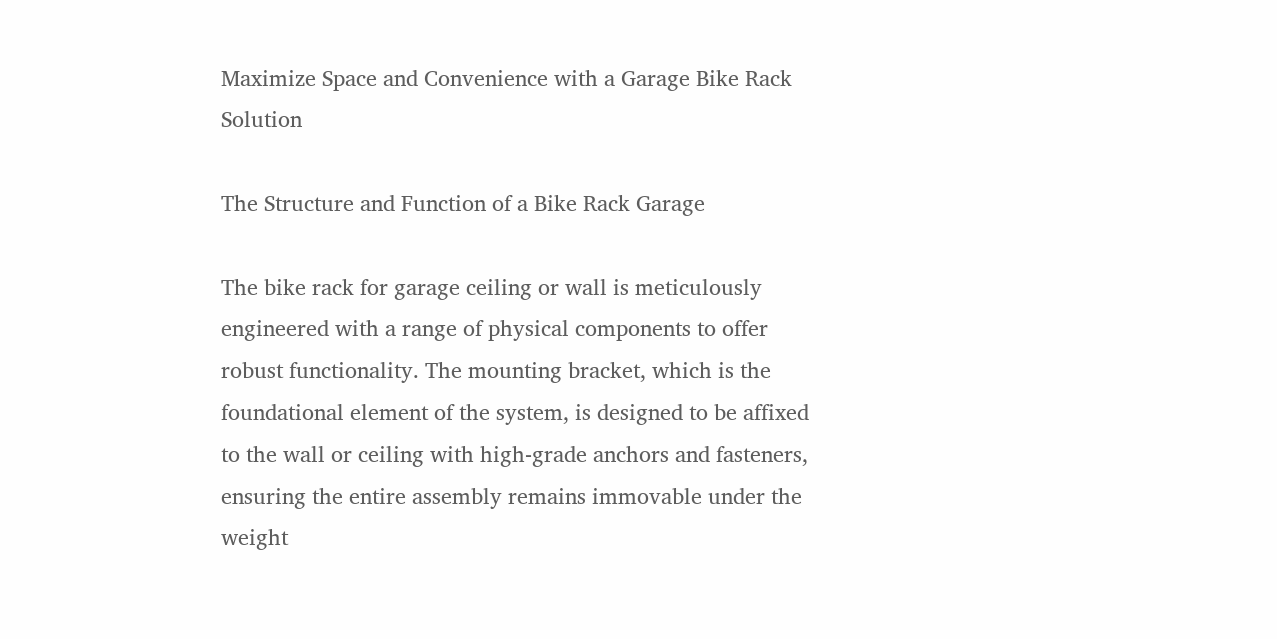Maximize Space and Convenience with a Garage Bike Rack Solution

The Structure and Function of a Bike Rack Garage

The bike rack for garage ceiling or wall is meticulously engineered with a range of physical components to offer robust functionality. The mounting bracket, which is the foundational element of the system, is designed to be affixed to the wall or ceiling with high-grade anchors and fasteners, ensuring the entire assembly remains immovable under the weight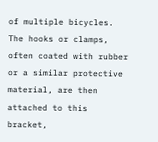of multiple bicycles. The hooks or clamps, often coated with rubber or a similar protective material, are then attached to this bracket,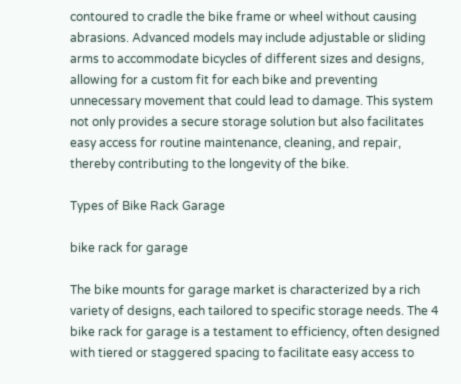contoured to cradle the bike frame or wheel without causing abrasions. Advanced models may include adjustable or sliding arms to accommodate bicycles of different sizes and designs, allowing for a custom fit for each bike and preventing unnecessary movement that could lead to damage. This system not only provides a secure storage solution but also facilitates easy access for routine maintenance, cleaning, and repair, thereby contributing to the longevity of the bike.

Types of Bike Rack Garage

bike rack for garage

The bike mounts for garage market is characterized by a rich variety of designs, each tailored to specific storage needs. The 4 bike rack for garage is a testament to efficiency, often designed with tiered or staggered spacing to facilitate easy access to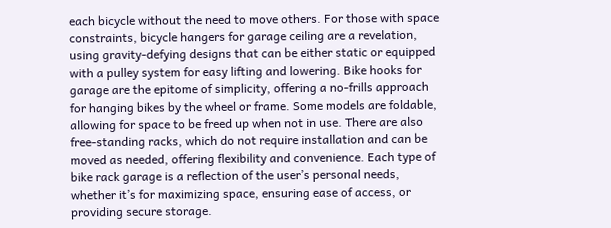each bicycle without the need to move others. For those with space constraints, bicycle hangers for garage ceiling are a revelation, using gravity-defying designs that can be either static or equipped with a pulley system for easy lifting and lowering. Bike hooks for garage are the epitome of simplicity, offering a no-frills approach for hanging bikes by the wheel or frame. Some models are foldable, allowing for space to be freed up when not in use. There are also free-standing racks, which do not require installation and can be moved as needed, offering flexibility and convenience. Each type of bike rack garage is a reflection of the user’s personal needs, whether it’s for maximizing space, ensuring ease of access, or providing secure storage.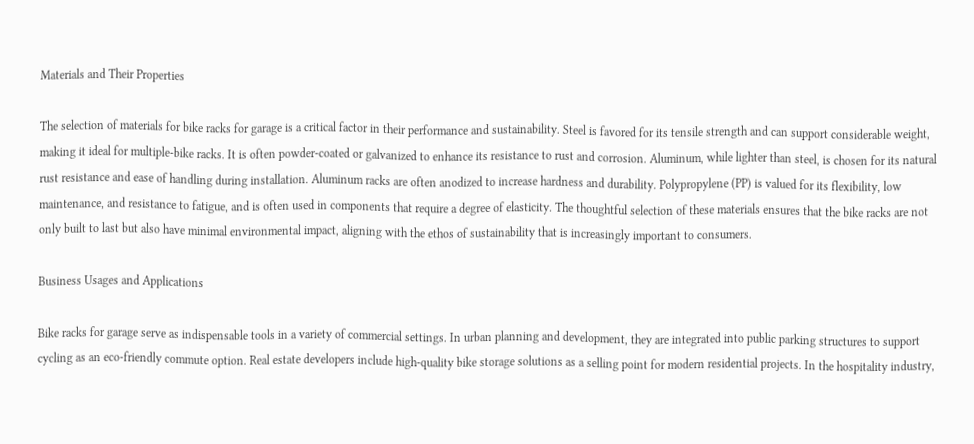Materials and Their Properties

The selection of materials for bike racks for garage is a critical factor in their performance and sustainability. Steel is favored for its tensile strength and can support considerable weight, making it ideal for multiple-bike racks. It is often powder-coated or galvanized to enhance its resistance to rust and corrosion. Aluminum, while lighter than steel, is chosen for its natural rust resistance and ease of handling during installation. Aluminum racks are often anodized to increase hardness and durability. Polypropylene (PP) is valued for its flexibility, low maintenance, and resistance to fatigue, and is often used in components that require a degree of elasticity. The thoughtful selection of these materials ensures that the bike racks are not only built to last but also have minimal environmental impact, aligning with the ethos of sustainability that is increasingly important to consumers.

Business Usages and Applications

Bike racks for garage serve as indispensable tools in a variety of commercial settings. In urban planning and development, they are integrated into public parking structures to support cycling as an eco-friendly commute option. Real estate developers include high-quality bike storage solutions as a selling point for modern residential projects. In the hospitality industry,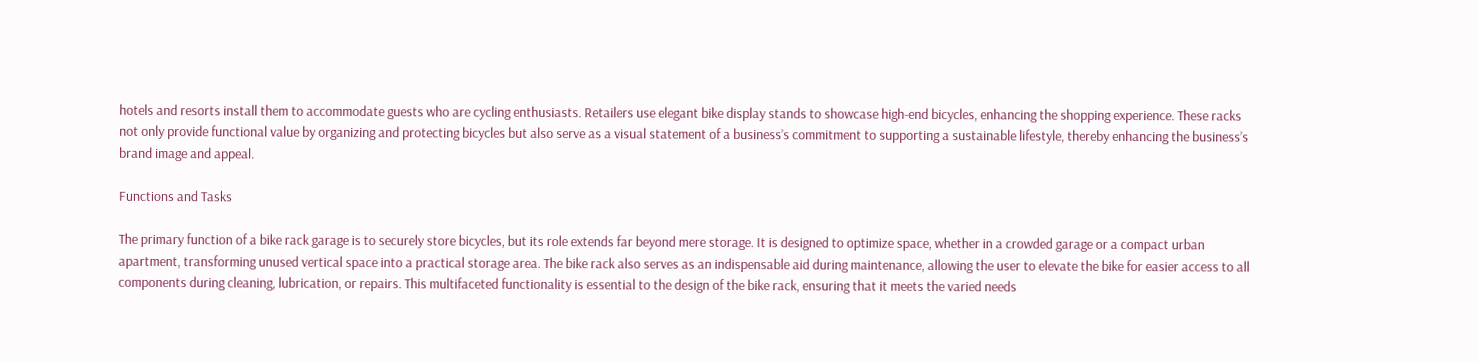hotels and resorts install them to accommodate guests who are cycling enthusiasts. Retailers use elegant bike display stands to showcase high-end bicycles, enhancing the shopping experience. These racks not only provide functional value by organizing and protecting bicycles but also serve as a visual statement of a business’s commitment to supporting a sustainable lifestyle, thereby enhancing the business’s brand image and appeal.

Functions and Tasks

The primary function of a bike rack garage is to securely store bicycles, but its role extends far beyond mere storage. It is designed to optimize space, whether in a crowded garage or a compact urban apartment, transforming unused vertical space into a practical storage area. The bike rack also serves as an indispensable aid during maintenance, allowing the user to elevate the bike for easier access to all components during cleaning, lubrication, or repairs. This multifaceted functionality is essential to the design of the bike rack, ensuring that it meets the varied needs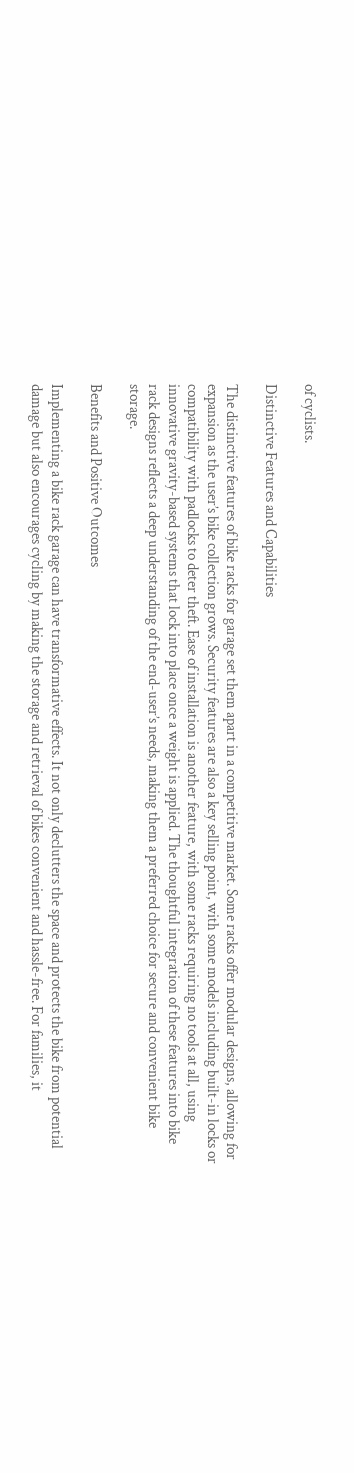of cyclists.

Distinctive Features and Capabilities

The distinctive features of bike racks for garage set them apart in a competitive market. Some racks offer modular designs, allowing for expansion as the user’s bike collection grows. Security features are also a key selling point, with some models including built-in locks or compatibility with padlocks to deter theft. Ease of installation is another feature, with some racks requiring no tools at all, using innovative gravity-based systems that lock into place once a weight is applied. The thoughtful integration of these features into bike rack designs reflects a deep understanding of the end-user’s needs, making them a preferred choice for secure and convenient bike storage.

Benefits and Positive Outcomes

Implementing a bike rack garage can have transformative effects. It not only declutters the space and protects the bike from potential damage but also encourages cycling by making the storage and retrieval of bikes convenient and hassle-free. For families, it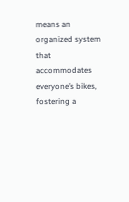means an organized system that accommodates everyone’s bikes, fostering a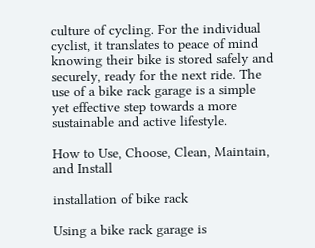culture of cycling. For the individual cyclist, it translates to peace of mind knowing their bike is stored safely and securely, ready for the next ride. The use of a bike rack garage is a simple yet effective step towards a more sustainable and active lifestyle.

How to Use, Choose, Clean, Maintain, and Install

installation of bike rack

Using a bike rack garage is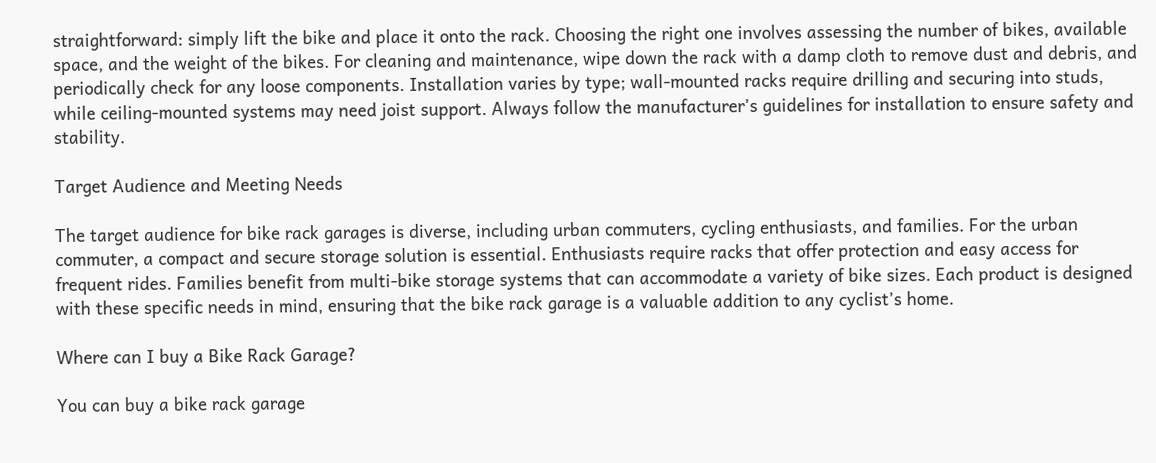straightforward: simply lift the bike and place it onto the rack. Choosing the right one involves assessing the number of bikes, available space, and the weight of the bikes. For cleaning and maintenance, wipe down the rack with a damp cloth to remove dust and debris, and periodically check for any loose components. Installation varies by type; wall-mounted racks require drilling and securing into studs, while ceiling-mounted systems may need joist support. Always follow the manufacturer’s guidelines for installation to ensure safety and stability.

Target Audience and Meeting Needs

The target audience for bike rack garages is diverse, including urban commuters, cycling enthusiasts, and families. For the urban commuter, a compact and secure storage solution is essential. Enthusiasts require racks that offer protection and easy access for frequent rides. Families benefit from multi-bike storage systems that can accommodate a variety of bike sizes. Each product is designed with these specific needs in mind, ensuring that the bike rack garage is a valuable addition to any cyclist’s home.

Where can I buy a Bike Rack Garage?

You can buy a bike rack garage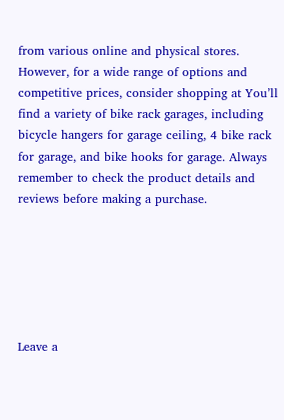from various online and physical stores. However, for a wide range of options and competitive prices, consider shopping at You’ll find a variety of bike rack garages, including bicycle hangers for garage ceiling, 4 bike rack for garage, and bike hooks for garage. Always remember to check the product details and reviews before making a purchase.






Leave a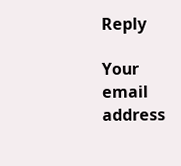Reply

Your email address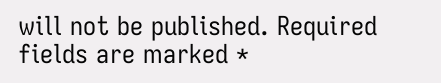will not be published. Required fields are marked *